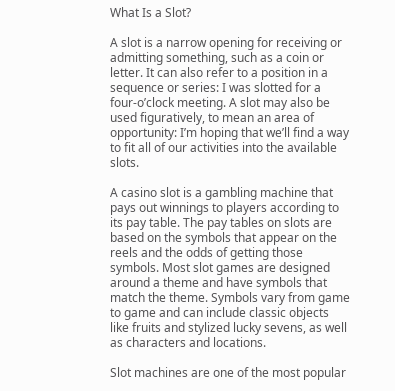What Is a Slot?

A slot is a narrow opening for receiving or admitting something, such as a coin or letter. It can also refer to a position in a sequence or series: I was slotted for a four-o’clock meeting. A slot may also be used figuratively, to mean an area of opportunity: I’m hoping that we’ll find a way to fit all of our activities into the available slots.

A casino slot is a gambling machine that pays out winnings to players according to its pay table. The pay tables on slots are based on the symbols that appear on the reels and the odds of getting those symbols. Most slot games are designed around a theme and have symbols that match the theme. Symbols vary from game to game and can include classic objects like fruits and stylized lucky sevens, as well as characters and locations.

Slot machines are one of the most popular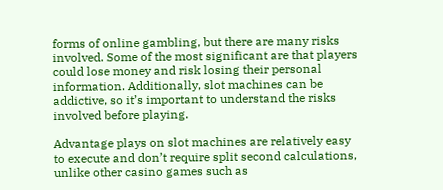forms of online gambling, but there are many risks involved. Some of the most significant are that players could lose money and risk losing their personal information. Additionally, slot machines can be addictive, so it’s important to understand the risks involved before playing.

Advantage plays on slot machines are relatively easy to execute and don’t require split second calculations, unlike other casino games such as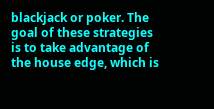blackjack or poker. The goal of these strategies is to take advantage of the house edge, which is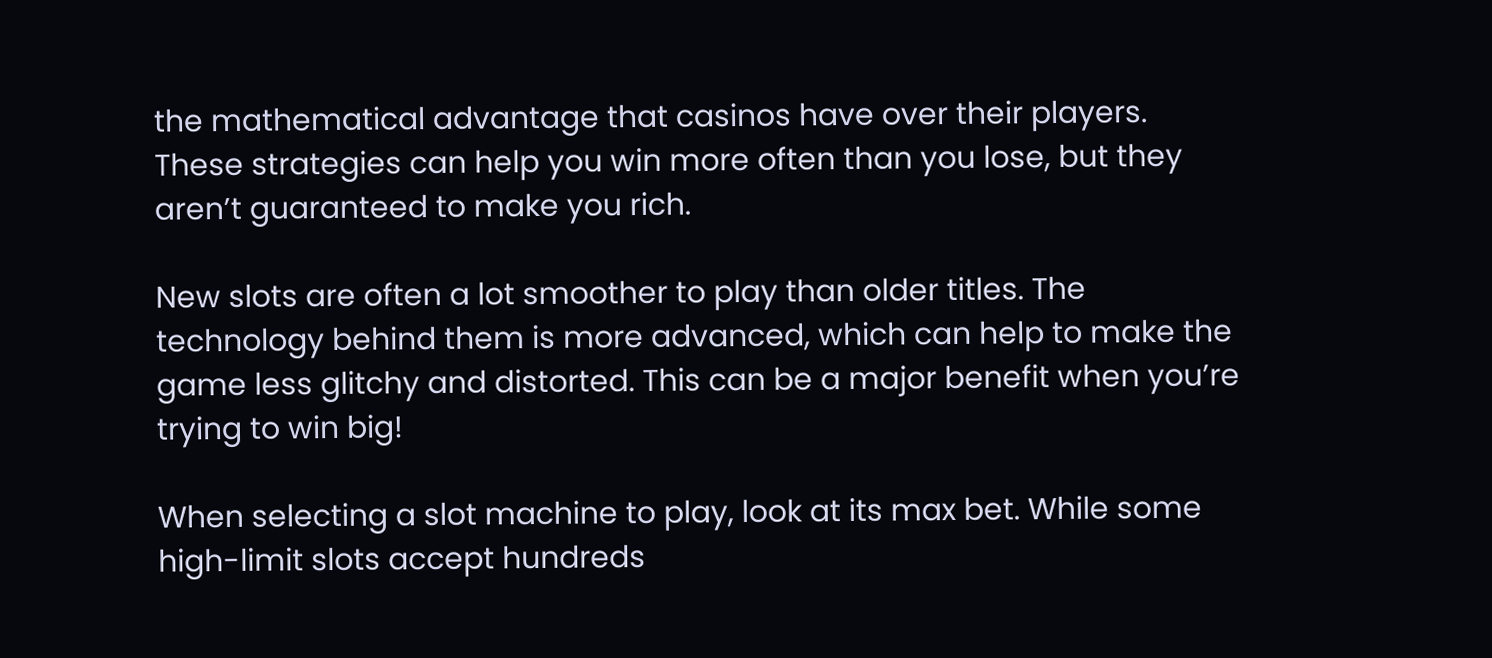the mathematical advantage that casinos have over their players. These strategies can help you win more often than you lose, but they aren’t guaranteed to make you rich.

New slots are often a lot smoother to play than older titles. The technology behind them is more advanced, which can help to make the game less glitchy and distorted. This can be a major benefit when you’re trying to win big!

When selecting a slot machine to play, look at its max bet. While some high-limit slots accept hundreds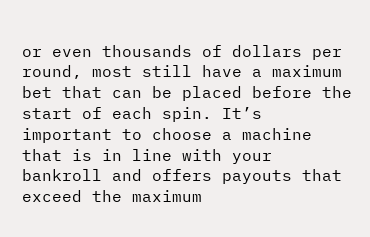or even thousands of dollars per round, most still have a maximum bet that can be placed before the start of each spin. It’s important to choose a machine that is in line with your bankroll and offers payouts that exceed the maximum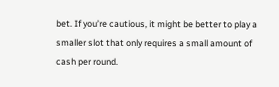bet. If you’re cautious, it might be better to play a smaller slot that only requires a small amount of cash per round.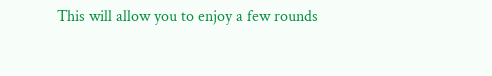This will allow you to enjoy a few rounds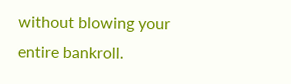without blowing your entire bankroll.